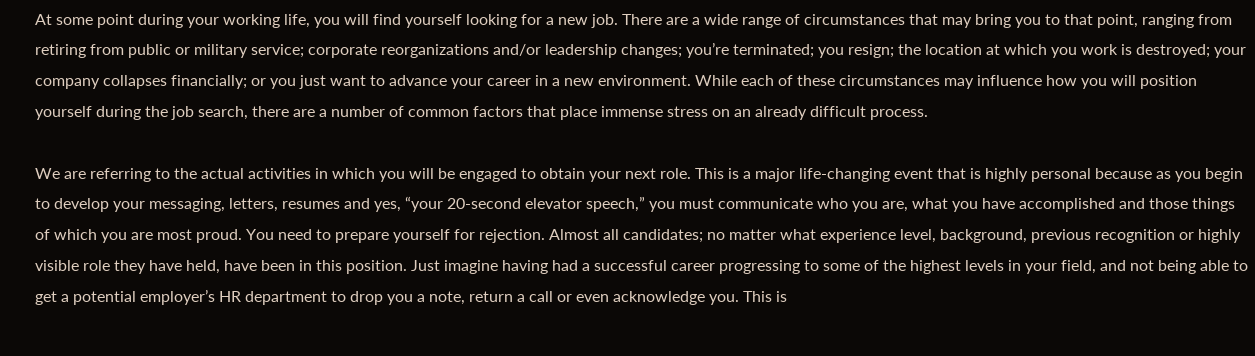At some point during your working life, you will find yourself looking for a new job. There are a wide range of circumstances that may bring you to that point, ranging from retiring from public or military service; corporate reorganizations and/or leadership changes; you’re terminated; you resign; the location at which you work is destroyed; your company collapses financially; or you just want to advance your career in a new environment. While each of these circumstances may influence how you will position yourself during the job search, there are a number of common factors that place immense stress on an already difficult process.

We are referring to the actual activities in which you will be engaged to obtain your next role. This is a major life-changing event that is highly personal because as you begin to develop your messaging, letters, resumes and yes, “your 20-second elevator speech,” you must communicate who you are, what you have accomplished and those things of which you are most proud. You need to prepare yourself for rejection. Almost all candidates; no matter what experience level, background, previous recognition or highly visible role they have held, have been in this position. Just imagine having had a successful career progressing to some of the highest levels in your field, and not being able to get a potential employer’s HR department to drop you a note, return a call or even acknowledge you. This is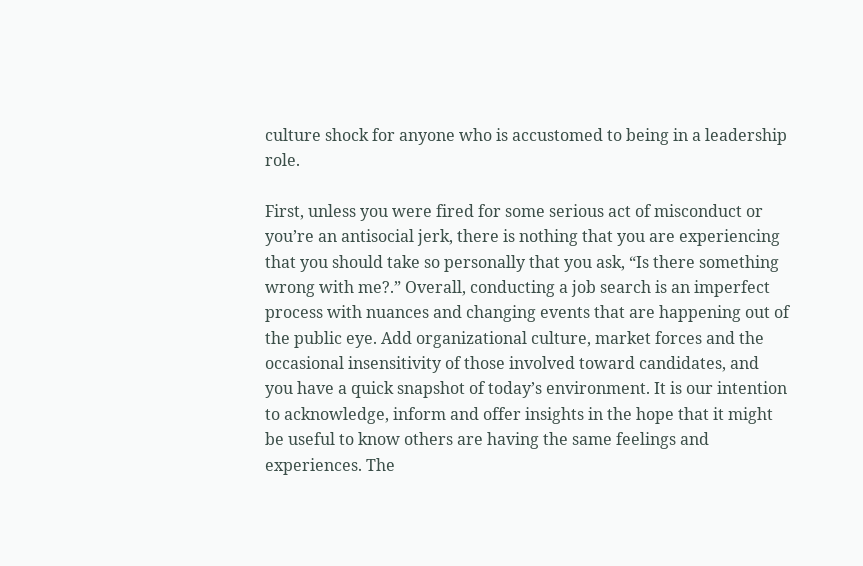culture shock for anyone who is accustomed to being in a leadership role.

First, unless you were fired for some serious act of misconduct or you’re an antisocial jerk, there is nothing that you are experiencing that you should take so personally that you ask, “Is there something wrong with me?.” Overall, conducting a job search is an imperfect process with nuances and changing events that are happening out of the public eye. Add organizational culture, market forces and the occasional insensitivity of those involved toward candidates, and you have a quick snapshot of today’s environment. It is our intention to acknowledge, inform and offer insights in the hope that it might be useful to know others are having the same feelings and experiences. The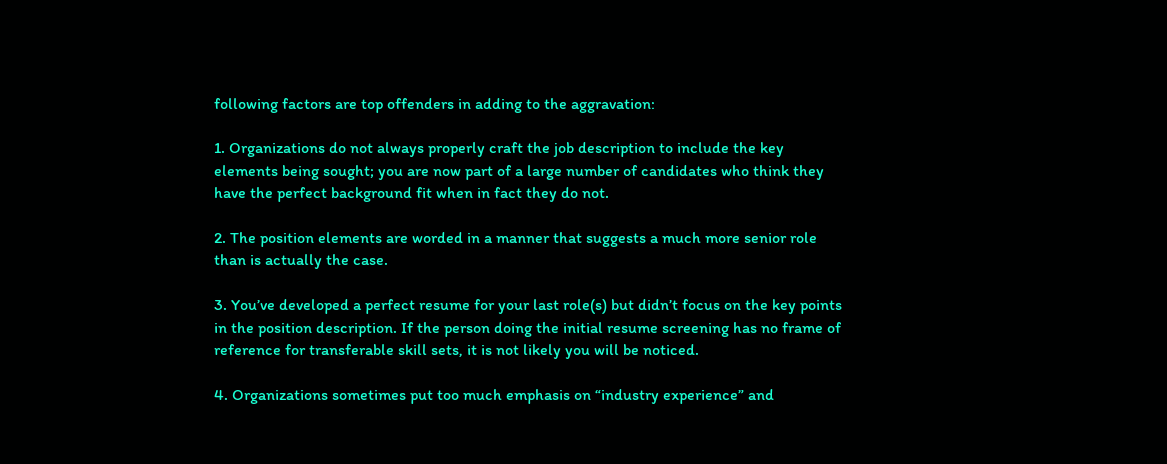following factors are top offenders in adding to the aggravation:

1. Organizations do not always properly craft the job description to include the key elements being sought; you are now part of a large number of candidates who think they have the perfect background fit when in fact they do not.

2. The position elements are worded in a manner that suggests a much more senior role than is actually the case.

3. You’ve developed a perfect resume for your last role(s) but didn’t focus on the key points in the position description. If the person doing the initial resume screening has no frame of reference for transferable skill sets, it is not likely you will be noticed.

4. Organizations sometimes put too much emphasis on “industry experience” and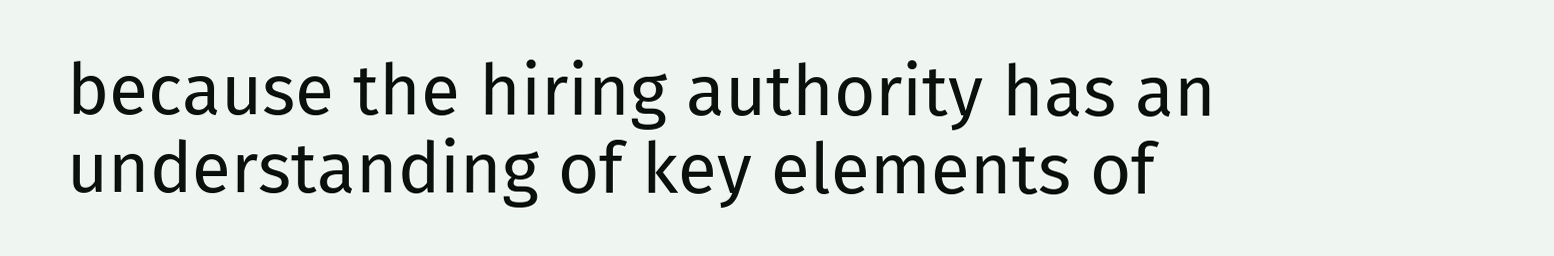because the hiring authority has an understanding of key elements of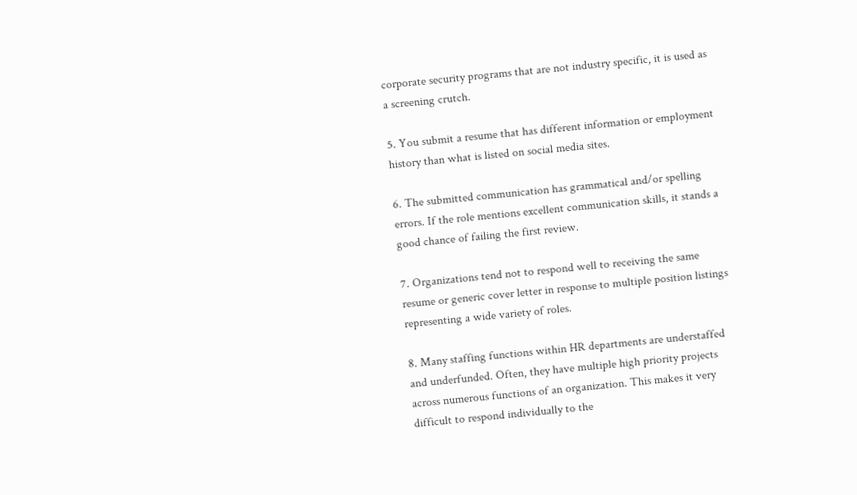corporate security programs that are not industry specific, it is used as a screening crutch.

5. You submit a resume that has different information or employment history than what is listed on social media sites.

6. The submitted communication has grammatical and/or spelling errors. If the role mentions excellent communication skills, it stands a good chance of failing the first review.

7. Organizations tend not to respond well to receiving the same resume or generic cover letter in response to multiple position listings representing a wide variety of roles.

8. Many staffing functions within HR departments are understaffed and underfunded. Often, they have multiple high priority projects across numerous functions of an organization. This makes it very difficult to respond individually to the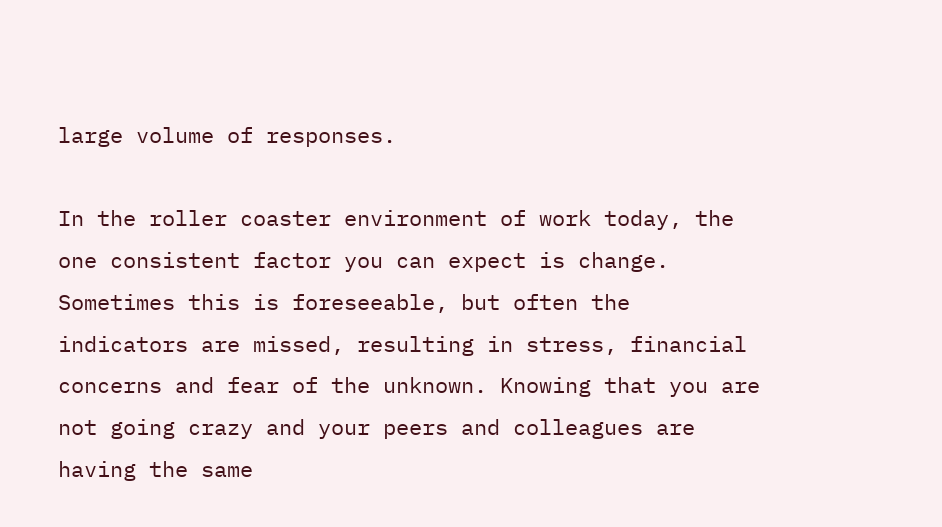large volume of responses.

In the roller coaster environment of work today, the one consistent factor you can expect is change. Sometimes this is foreseeable, but often the indicators are missed, resulting in stress, financial concerns and fear of the unknown. Knowing that you are not going crazy and your peers and colleagues are having the same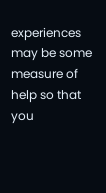experiences may be some measure of help so that you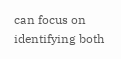can focus on identifying both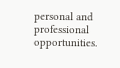personal and professional opportunities.